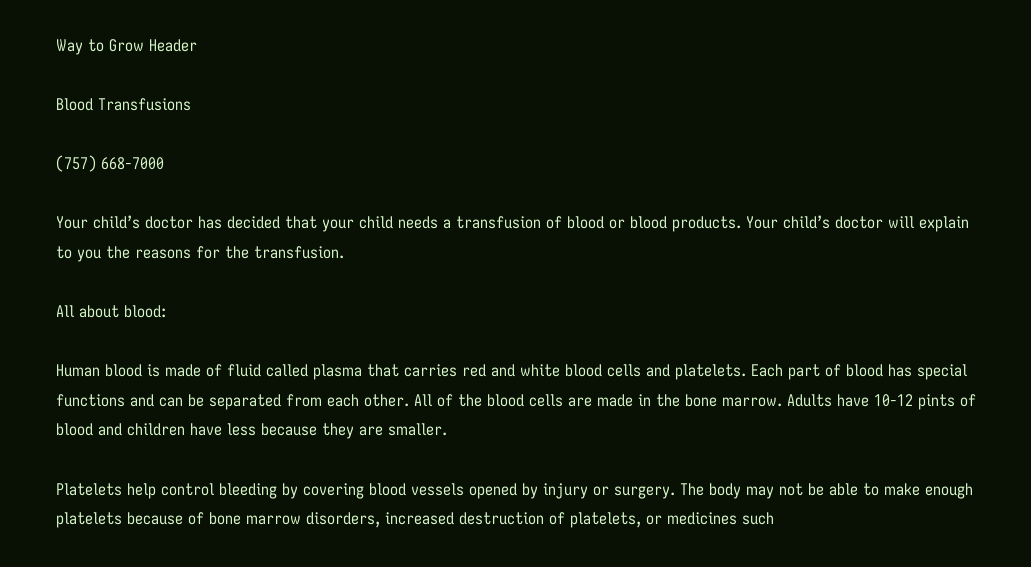Way to Grow Header

Blood Transfusions

(757) 668-7000

Your child’s doctor has decided that your child needs a transfusion of blood or blood products. Your child’s doctor will explain to you the reasons for the transfusion.

All about blood:

Human blood is made of fluid called plasma that carries red and white blood cells and platelets. Each part of blood has special functions and can be separated from each other. All of the blood cells are made in the bone marrow. Adults have 10-12 pints of blood and children have less because they are smaller.

Platelets help control bleeding by covering blood vessels opened by injury or surgery. The body may not be able to make enough platelets because of bone marrow disorders, increased destruction of platelets, or medicines such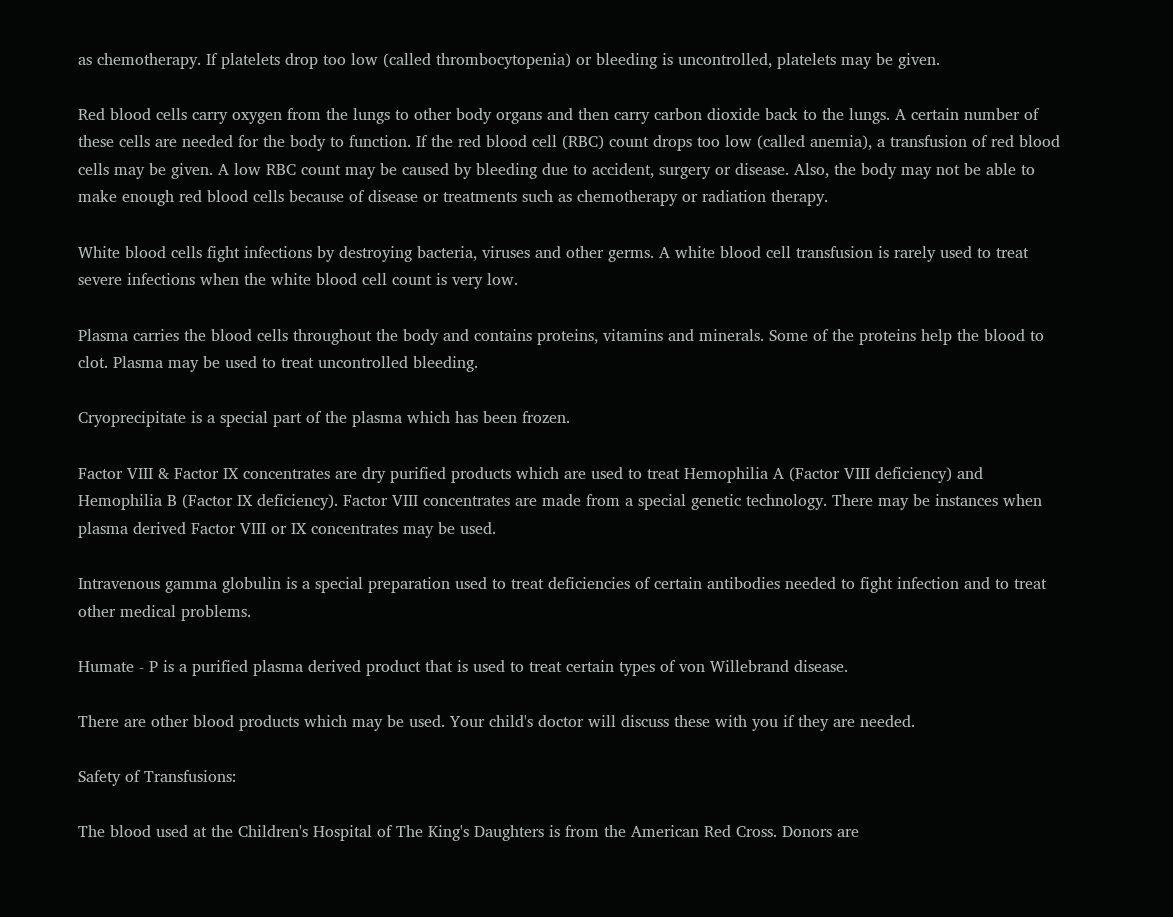as chemotherapy. If platelets drop too low (called thrombocytopenia) or bleeding is uncontrolled, platelets may be given.

Red blood cells carry oxygen from the lungs to other body organs and then carry carbon dioxide back to the lungs. A certain number of these cells are needed for the body to function. If the red blood cell (RBC) count drops too low (called anemia), a transfusion of red blood cells may be given. A low RBC count may be caused by bleeding due to accident, surgery or disease. Also, the body may not be able to make enough red blood cells because of disease or treatments such as chemotherapy or radiation therapy.

White blood cells fight infections by destroying bacteria, viruses and other germs. A white blood cell transfusion is rarely used to treat severe infections when the white blood cell count is very low.

Plasma carries the blood cells throughout the body and contains proteins, vitamins and minerals. Some of the proteins help the blood to clot. Plasma may be used to treat uncontrolled bleeding.

Cryoprecipitate is a special part of the plasma which has been frozen.

Factor VIII & Factor IX concentrates are dry purified products which are used to treat Hemophilia A (Factor VIII deficiency) and Hemophilia B (Factor IX deficiency). Factor VIII concentrates are made from a special genetic technology. There may be instances when plasma derived Factor VIII or IX concentrates may be used.

Intravenous gamma globulin is a special preparation used to treat deficiencies of certain antibodies needed to fight infection and to treat other medical problems.

Humate - P is a purified plasma derived product that is used to treat certain types of von Willebrand disease.

There are other blood products which may be used. Your child's doctor will discuss these with you if they are needed.

Safety of Transfusions:

The blood used at the Children's Hospital of The King's Daughters is from the American Red Cross. Donors are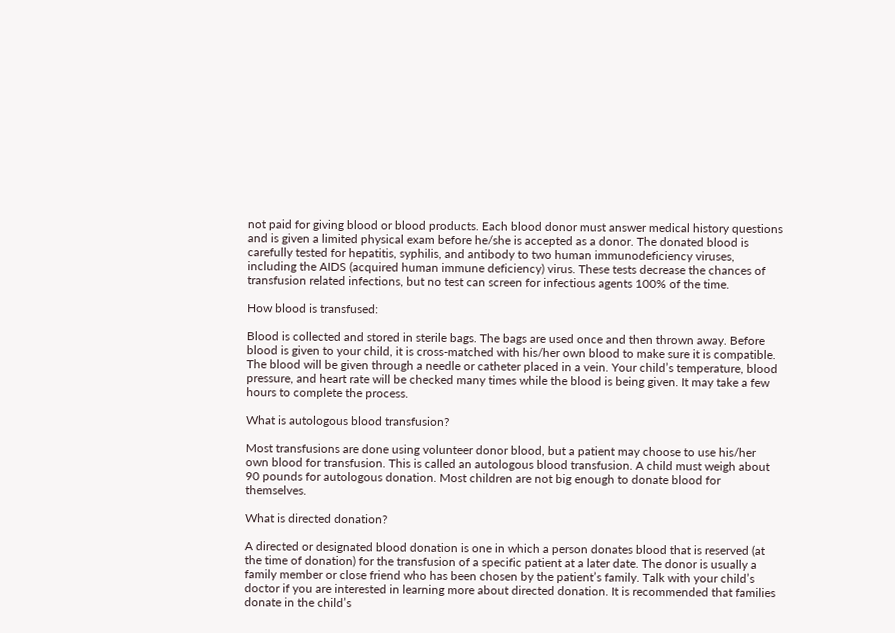not paid for giving blood or blood products. Each blood donor must answer medical history questions and is given a limited physical exam before he/she is accepted as a donor. The donated blood is carefully tested for hepatitis, syphilis, and antibody to two human immunodeficiency viruses, including the AIDS (acquired human immune deficiency) virus. These tests decrease the chances of transfusion related infections, but no test can screen for infectious agents 100% of the time.

How blood is transfused:

Blood is collected and stored in sterile bags. The bags are used once and then thrown away. Before blood is given to your child, it is cross-matched with his/her own blood to make sure it is compatible. The blood will be given through a needle or catheter placed in a vein. Your child’s temperature, blood pressure, and heart rate will be checked many times while the blood is being given. It may take a few hours to complete the process.

What is autologous blood transfusion?

Most transfusions are done using volunteer donor blood, but a patient may choose to use his/her own blood for transfusion. This is called an autologous blood transfusion. A child must weigh about 90 pounds for autologous donation. Most children are not big enough to donate blood for themselves.

What is directed donation?

A directed or designated blood donation is one in which a person donates blood that is reserved (at the time of donation) for the transfusion of a specific patient at a later date. The donor is usually a family member or close friend who has been chosen by the patient’s family. Talk with your child’s doctor if you are interested in learning more about directed donation. It is recommended that families donate in the child’s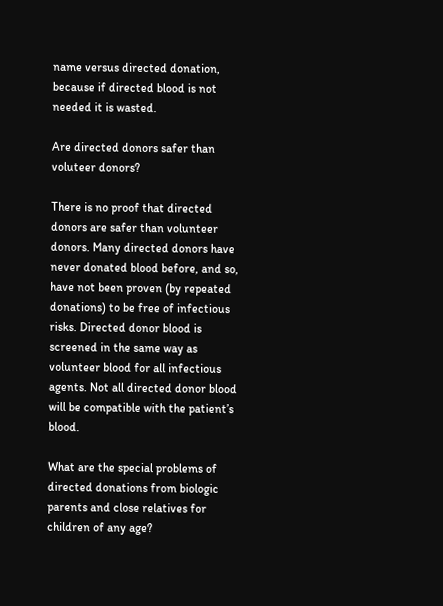name versus directed donation, because if directed blood is not needed it is wasted.

Are directed donors safer than voluteer donors?

There is no proof that directed donors are safer than volunteer donors. Many directed donors have never donated blood before, and so, have not been proven (by repeated donations) to be free of infectious risks. Directed donor blood is screened in the same way as volunteer blood for all infectious agents. Not all directed donor blood will be compatible with the patient’s blood.

What are the special problems of directed donations from biologic parents and close relatives for children of any age?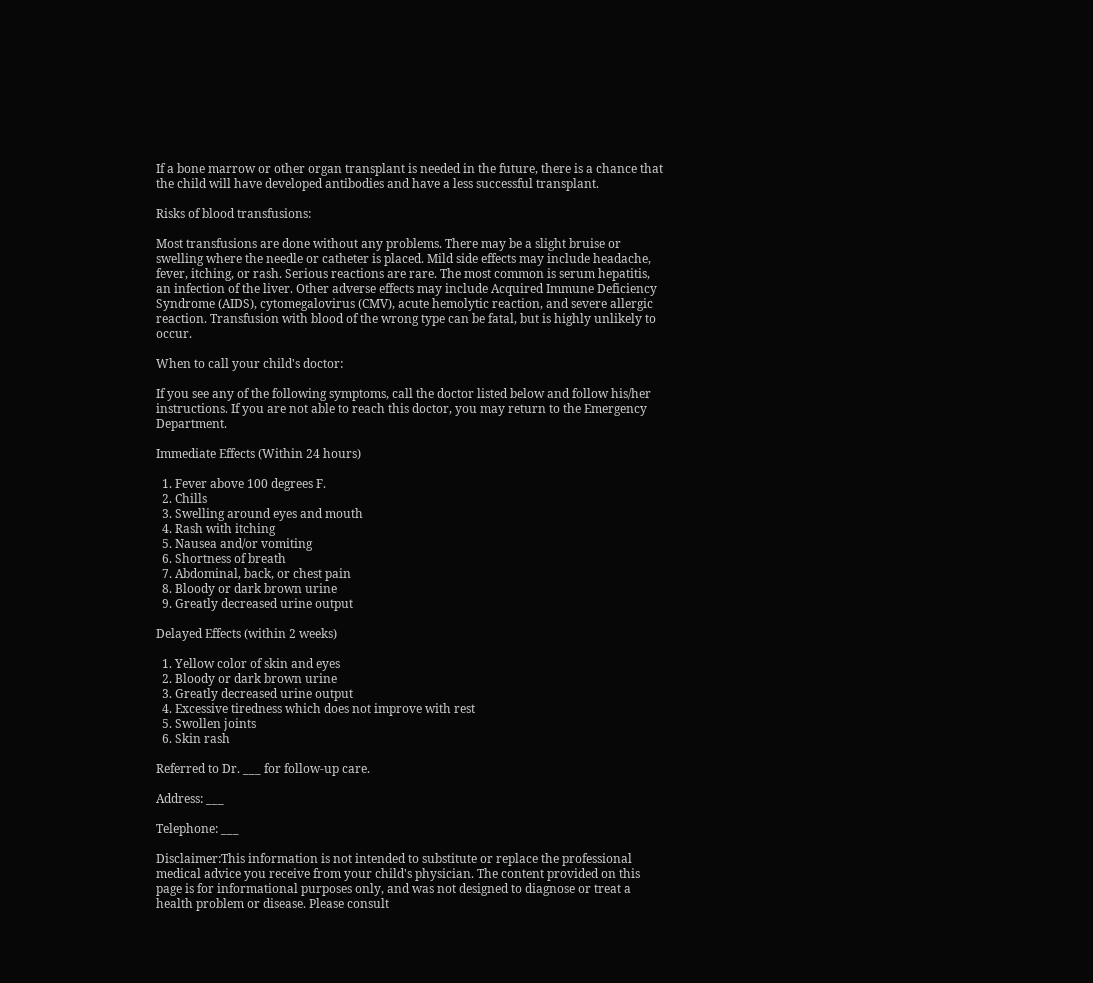If a bone marrow or other organ transplant is needed in the future, there is a chance that the child will have developed antibodies and have a less successful transplant.

Risks of blood transfusions:

Most transfusions are done without any problems. There may be a slight bruise or swelling where the needle or catheter is placed. Mild side effects may include headache, fever, itching, or rash. Serious reactions are rare. The most common is serum hepatitis, an infection of the liver. Other adverse effects may include Acquired Immune Deficiency Syndrome (AIDS), cytomegalovirus (CMV), acute hemolytic reaction, and severe allergic reaction. Transfusion with blood of the wrong type can be fatal, but is highly unlikely to occur.

When to call your child's doctor:

If you see any of the following symptoms, call the doctor listed below and follow his/her instructions. If you are not able to reach this doctor, you may return to the Emergency Department.

Immediate Effects (Within 24 hours)

  1. Fever above 100 degrees F.
  2. Chills
  3. Swelling around eyes and mouth
  4. Rash with itching
  5. Nausea and/or vomiting
  6. Shortness of breath
  7. Abdominal, back, or chest pain
  8. Bloody or dark brown urine
  9. Greatly decreased urine output

Delayed Effects (within 2 weeks)

  1. Yellow color of skin and eyes
  2. Bloody or dark brown urine
  3. Greatly decreased urine output
  4. Excessive tiredness which does not improve with rest
  5. Swollen joints
  6. Skin rash

Referred to Dr. ___ for follow-up care.

Address: ___

Telephone: ___

Disclaimer:This information is not intended to substitute or replace the professional medical advice you receive from your child's physician. The content provided on this page is for informational purposes only, and was not designed to diagnose or treat a health problem or disease. Please consult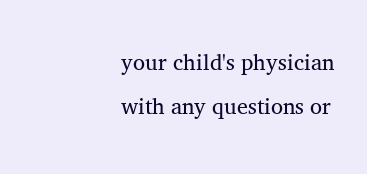your child's physician with any questions or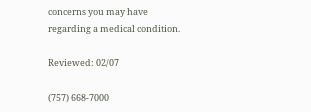concerns you may have regarding a medical condition.

Reviewed: 02/07

(757) 668-7000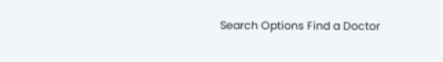Search Options Find a Doctor